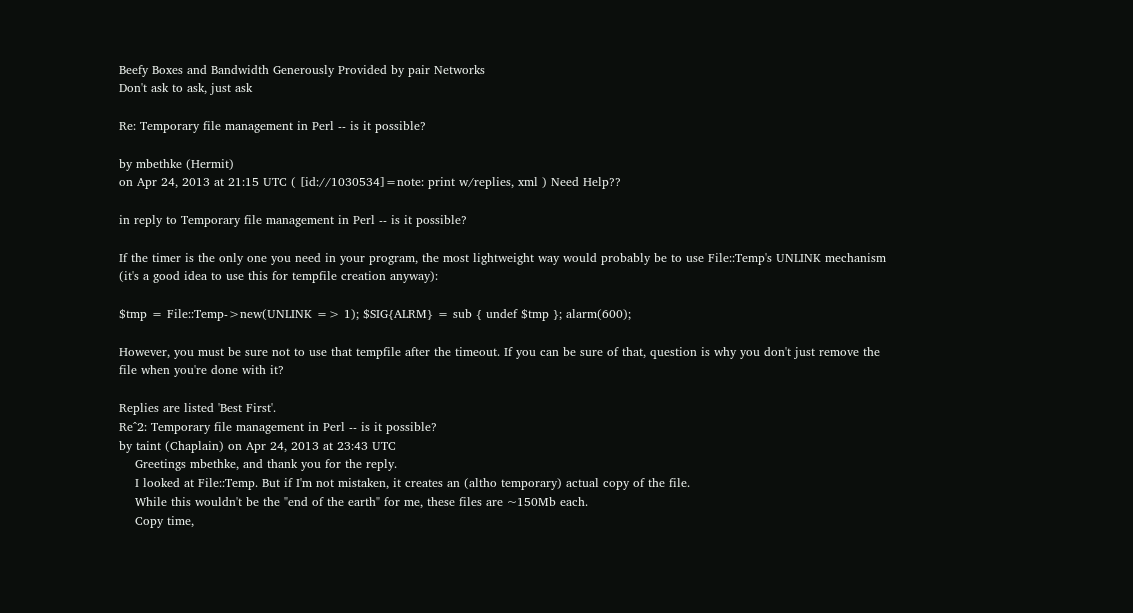Beefy Boxes and Bandwidth Generously Provided by pair Networks
Don't ask to ask, just ask

Re: Temporary file management in Perl -- is it possible?

by mbethke (Hermit)
on Apr 24, 2013 at 21:15 UTC ( [id://1030534]=note: print w/replies, xml ) Need Help??

in reply to Temporary file management in Perl -- is it possible?

If the timer is the only one you need in your program, the most lightweight way would probably be to use File::Temp's UNLINK mechanism (it's a good idea to use this for tempfile creation anyway):

$tmp = File::Temp->new(UNLINK => 1); $SIG{ALRM} = sub { undef $tmp }; alarm(600);

However, you must be sure not to use that tempfile after the timeout. If you can be sure of that, question is why you don't just remove the file when you're done with it?

Replies are listed 'Best First'.
Re^2: Temporary file management in Perl -- is it possible?
by taint (Chaplain) on Apr 24, 2013 at 23:43 UTC
    Greetings mbethke, and thank you for the reply.
    I looked at File::Temp. But if I'm not mistaken, it creates an (altho temporary) actual copy of the file.
    While this wouldn't be the "end of the earth" for me, these files are ~150Mb each.
    Copy time,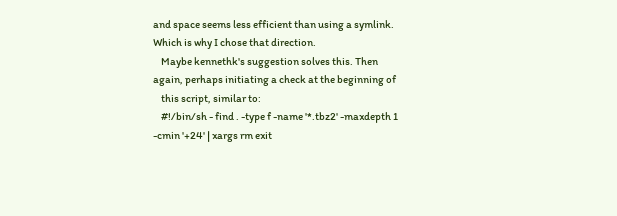and space seems less efficient than using a symlink. Which is why I chose that direction.
    Maybe kennethk's suggestion solves this. Then again, perhaps initiating a check at the beginning of
    this script, similar to:
    #!/bin/sh - find . -type f -name '*.tbz2' -maxdepth 1 -cmin '+24' | xargs rm exit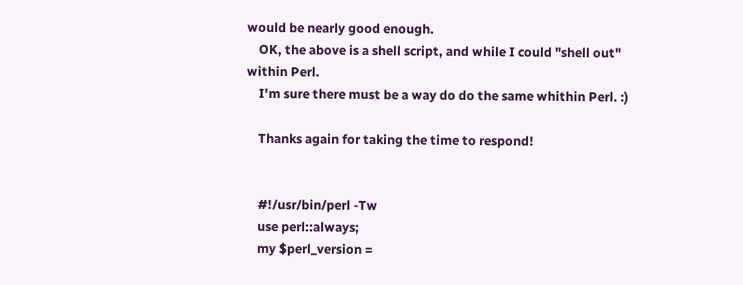would be nearly good enough.
    OK, the above is a shell script, and while I could "shell out" within Perl.
    I'm sure there must be a way do do the same whithin Perl. :)

    Thanks again for taking the time to respond!


    #!/usr/bin/perl -Tw
    use perl::always;
    my $perl_version =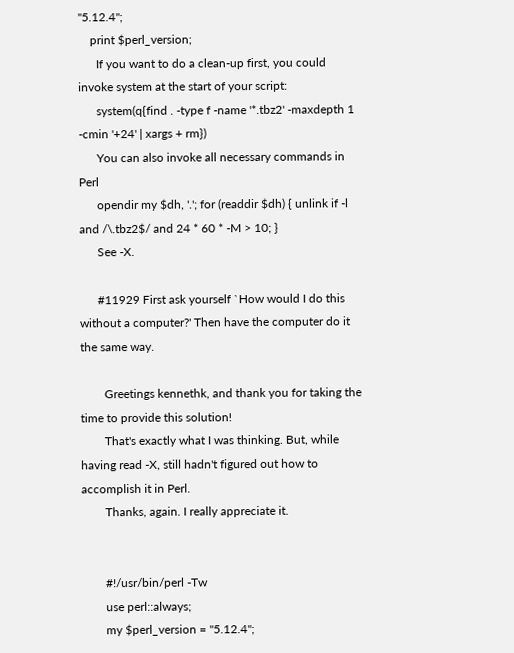"5.12.4";
    print $perl_version;
      If you want to do a clean-up first, you could invoke system at the start of your script:
      system(q{find . -type f -name '*.tbz2' -maxdepth 1 -cmin '+24' | xargs + rm})
      You can also invoke all necessary commands in Perl
      opendir my $dh, '.'; for (readdir $dh) { unlink if -l and /\.tbz2$/ and 24 * 60 * -M > 10; }
      See -X.

      #11929 First ask yourself `How would I do this without a computer?' Then have the computer do it the same way.

        Greetings kennethk, and thank you for taking the time to provide this solution!
        That's exactly what I was thinking. But, while having read -X, still hadn't figured out how to accomplish it in Perl.
        Thanks, again. I really appreciate it.


        #!/usr/bin/perl -Tw
        use perl::always;
        my $perl_version = "5.12.4";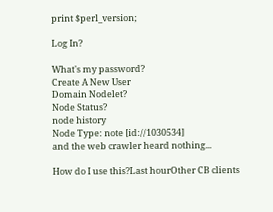print $perl_version;

Log In?

What's my password?
Create A New User
Domain Nodelet?
Node Status?
node history
Node Type: note [id://1030534]
and the web crawler heard nothing...

How do I use this?Last hourOther CB clients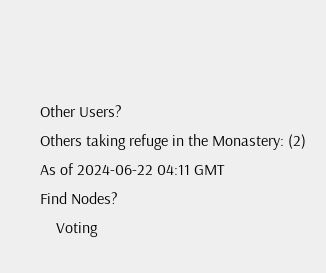Other Users?
Others taking refuge in the Monastery: (2)
As of 2024-06-22 04:11 GMT
Find Nodes?
    Voting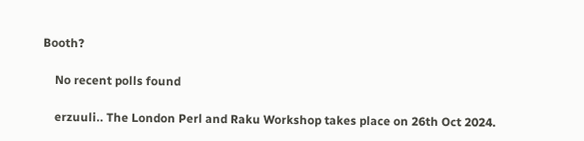Booth?

    No recent polls found

    erzuuli‥ The London Perl and Raku Workshop takes place on 26th Oct 2024.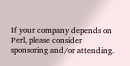If your company depends on Perl, please consider sponsoring and/or attending.